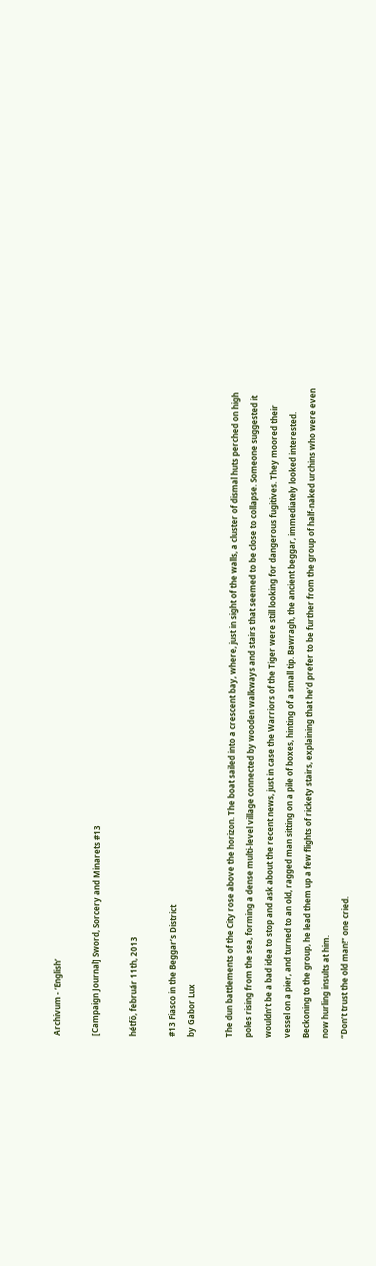Archivum - ‘English’

[Campaign Journal] Sword, Sorcery and Minarets #13

hétfő, február 11th, 2013

#13 Fiasco in the Beggar’s District
by Gabor Lux

The dun battlements of the City rose above the horizon. The boat sailed into a crescent bay, where, just in sight of the walls, a cluster of dismal huts perched on high poles rising from the sea, forming a dense multi-level village connected by wooden walkways and stairs that seemed to be close to collapse. Someone suggested it wouldn’t be a bad idea to stop and ask about the recent news, just in case the Warriors of the Tiger were still looking for dangerous fugitives. They moored their vessel on a pier, and turned to an old, ragged man sitting on a pile of boxes, hinting of a small tip. Bawragh, the ancient beggar, immediately looked interested. Beckoning to the group, he lead them up a few flights of rickety stairs, explaining that he’d prefer to be further from the group of half-naked urchins who were even now hurling insults at him.
“Don’t trust the old man!” one cried.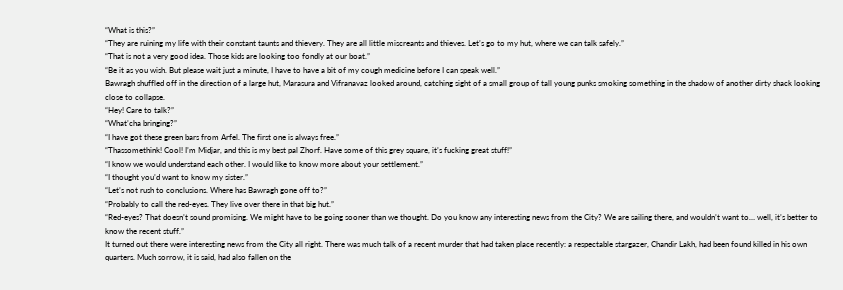“What is this?”
“They are ruining my life with their constant taunts and thievery. They are all little miscreants and thieves. Let’s go to my hut, where we can talk safely.”
“That is not a very good idea. Those kids are looking too fondly at our boat.”
“Be it as you wish. But please wait just a minute, I have to have a bit of my cough medicine before I can speak well.”
Bawragh shuffled off in the direction of a large hut, Marasura and Vifranavaz looked around, catching sight of a small group of tall young punks smoking something in the shadow of another dirty shack looking close to collapse.
“Hey! Care to talk?”
“What’cha bringing?”
“I have got these green bars from Arfel. The first one is always free.”
“Thassomethink! Cool! I’m Midjar, and this is my best pal Zhorf. Have some of this grey square, it’s fucking great stuff!”
“I know we would understand each other. I would like to know more about your settlement.”
“I thought you’d want to know my sister.”
“Let’s not rush to conclusions. Where has Bawragh gone off to?”
“Probably to call the red-eyes. They live over there in that big hut.”
“Red-eyes? That doesn’t sound promising. We might have to be going sooner than we thought. Do you know any interesting news from the City? We are sailing there, and wouldn’t want to… well, it’s better to know the recent stuff.”
It turned out there were interesting news from the City all right. There was much talk of a recent murder that had taken place recently: a respectable stargazer, Chandir Lakh, had been found killed in his own quarters. Much sorrow, it is said, had also fallen on the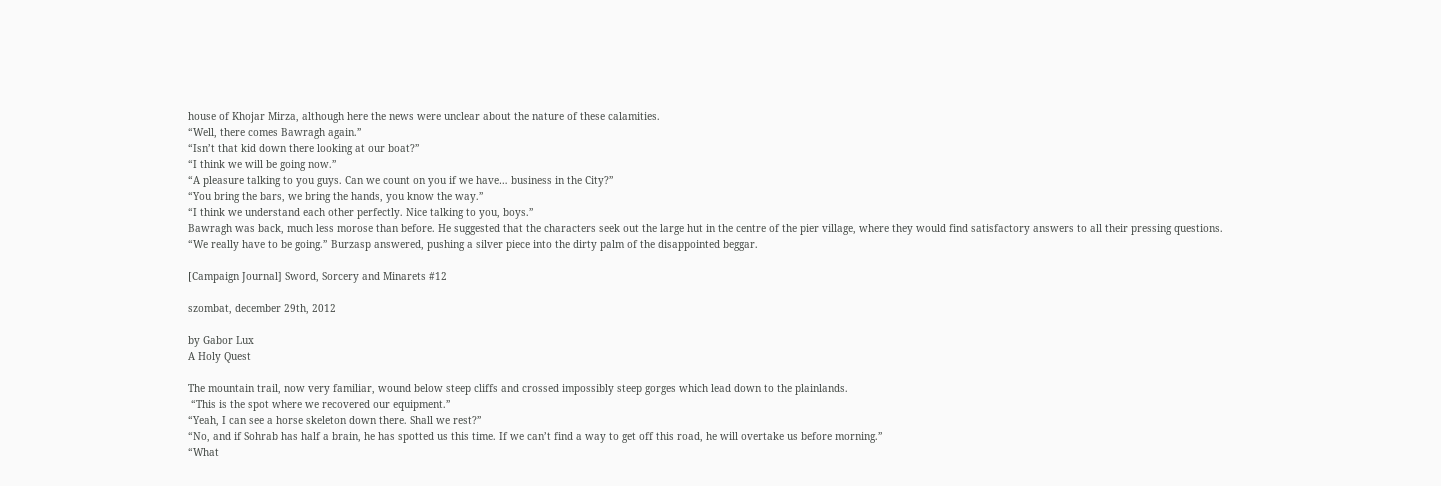house of Khojar Mirza, although here the news were unclear about the nature of these calamities.
“Well, there comes Bawragh again.”
“Isn’t that kid down there looking at our boat?”
“I think we will be going now.”
“A pleasure talking to you guys. Can we count on you if we have… business in the City?”
“You bring the bars, we bring the hands, you know the way.”
“I think we understand each other perfectly. Nice talking to you, boys.”
Bawragh was back, much less morose than before. He suggested that the characters seek out the large hut in the centre of the pier village, where they would find satisfactory answers to all their pressing questions.
“We really have to be going.” Burzasp answered, pushing a silver piece into the dirty palm of the disappointed beggar.

[Campaign Journal] Sword, Sorcery and Minarets #12

szombat, december 29th, 2012

by Gabor Lux
A Holy Quest

The mountain trail, now very familiar, wound below steep cliffs and crossed impossibly steep gorges which lead down to the plainlands.
 “This is the spot where we recovered our equipment.”
“Yeah, I can see a horse skeleton down there. Shall we rest?”
“No, and if Sohrab has half a brain, he has spotted us this time. If we can’t find a way to get off this road, he will overtake us before morning.”
“What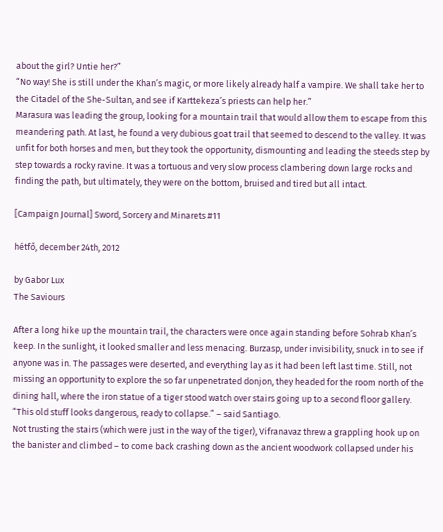about the girl? Untie her?”
“No way! She is still under the Khan’s magic, or more likely already half a vampire. We shall take her to the Citadel of the She-Sultan, and see if Karttekeza’s priests can help her.”
Marasura was leading the group, looking for a mountain trail that would allow them to escape from this meandering path. At last, he found a very dubious goat trail that seemed to descend to the valley. It was unfit for both horses and men, but they took the opportunity, dismounting and leading the steeds step by step towards a rocky ravine. It was a tortuous and very slow process clambering down large rocks and finding the path, but ultimately, they were on the bottom, bruised and tired but all intact.

[Campaign Journal] Sword, Sorcery and Minarets #11

hétfő, december 24th, 2012

by Gabor Lux
The Saviours

After a long hike up the mountain trail, the characters were once again standing before Sohrab Khan’s keep. In the sunlight, it looked smaller and less menacing. Burzasp, under invisibility, snuck in to see if anyone was in. The passages were deserted, and everything lay as it had been left last time. Still, not missing an opportunity to explore the so far unpenetrated donjon, they headed for the room north of the dining hall, where the iron statue of a tiger stood watch over stairs going up to a second floor gallery.
“This old stuff looks dangerous, ready to collapse.” – said Santiago.
Not trusting the stairs (which were just in the way of the tiger), Vifranavaz threw a grappling hook up on the banister and climbed – to come back crashing down as the ancient woodwork collapsed under his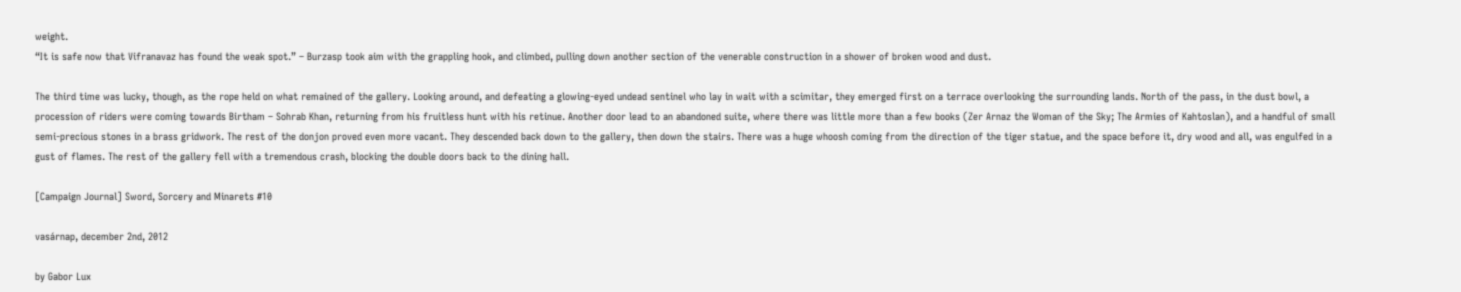weight.
“It is safe now that Vifranavaz has found the weak spot.” – Burzasp took aim with the grappling hook, and climbed, pulling down another section of the venerable construction in a shower of broken wood and dust.

The third time was lucky, though, as the rope held on what remained of the gallery. Looking around, and defeating a glowing-eyed undead sentinel who lay in wait with a scimitar, they emerged first on a terrace overlooking the surrounding lands. North of the pass, in the dust bowl, a procession of riders were coming towards Birtham – Sohrab Khan, returning from his fruitless hunt with his retinue. Another door lead to an abandoned suite, where there was little more than a few books (Zer Arnaz the Woman of the Sky; The Armies of Kahtoslan), and a handful of small semi-precious stones in a brass gridwork. The rest of the donjon proved even more vacant. They descended back down to the gallery, then down the stairs. There was a huge whoosh coming from the direction of the tiger statue, and the space before it, dry wood and all, was engulfed in a gust of flames. The rest of the gallery fell with a tremendous crash, blocking the double doors back to the dining hall.

[Campaign Journal] Sword, Sorcery and Minarets #10

vasárnap, december 2nd, 2012

by Gabor Lux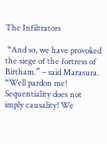The Infiltrators

 “And so, we have provoked the siege of the fortress of Birtham.” – said Marasura.
“Well pardon me! Sequentiality does not imply causality! We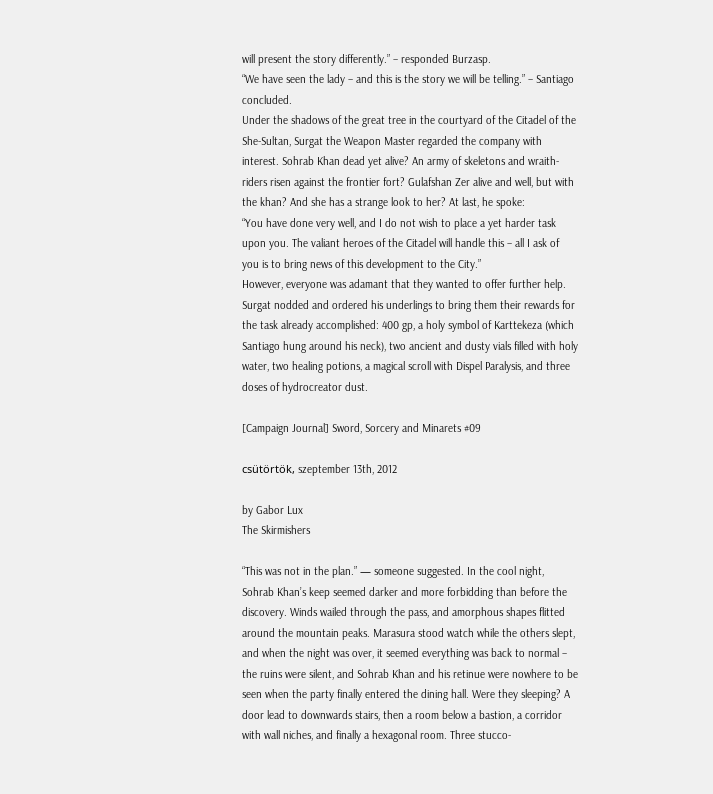will present the story differently.” – responded Burzasp.
“We have seen the lady – and this is the story we will be telling.” – Santiago concluded.
Under the shadows of the great tree in the courtyard of the Citadel of the She-Sultan, Surgat the Weapon Master regarded the company with interest. Sohrab Khan dead yet alive? An army of skeletons and wraith-riders risen against the frontier fort? Gulafshan Zer alive and well, but with the khan? And she has a strange look to her? At last, he spoke:
“You have done very well, and I do not wish to place a yet harder task upon you. The valiant heroes of the Citadel will handle this – all I ask of you is to bring news of this development to the City.”
However, everyone was adamant that they wanted to offer further help. Surgat nodded and ordered his underlings to bring them their rewards for the task already accomplished: 400 gp, a holy symbol of Karttekeza (which Santiago hung around his neck), two ancient and dusty vials filled with holy water, two healing potions, a magical scroll with Dispel Paralysis, and three doses of hydrocreator dust.

[Campaign Journal] Sword, Sorcery and Minarets #09

csütörtök, szeptember 13th, 2012

by Gabor Lux
The Skirmishers

“This was not in the plan.” — someone suggested. In the cool night, Sohrab Khan’s keep seemed darker and more forbidding than before the discovery. Winds wailed through the pass, and amorphous shapes flitted around the mountain peaks. Marasura stood watch while the others slept, and when the night was over, it seemed everything was back to normal – the ruins were silent, and Sohrab Khan and his retinue were nowhere to be seen when the party finally entered the dining hall. Were they sleeping? A door lead to downwards stairs, then a room below a bastion, a corridor with wall niches, and finally a hexagonal room. Three stucco-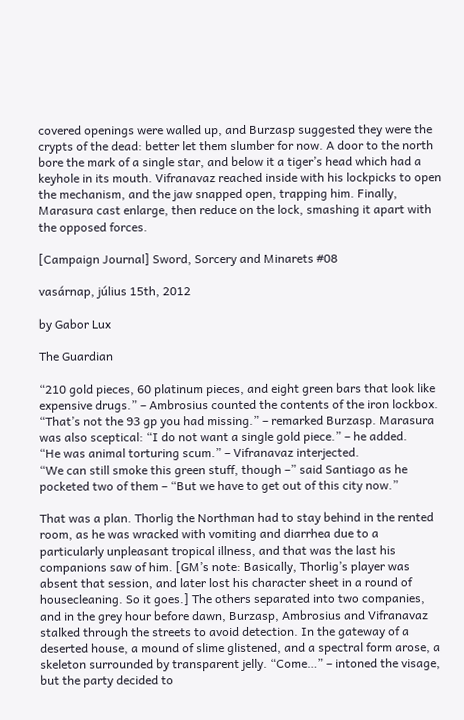covered openings were walled up, and Burzasp suggested they were the crypts of the dead: better let them slumber for now. A door to the north bore the mark of a single star, and below it a tiger’s head which had a keyhole in its mouth. Vifranavaz reached inside with his lockpicks to open the mechanism, and the jaw snapped open, trapping him. Finally, Marasura cast enlarge, then reduce on the lock, smashing it apart with the opposed forces.

[Campaign Journal] Sword, Sorcery and Minarets #08

vasárnap, július 15th, 2012

by Gabor Lux

The Guardian

“210 gold pieces, 60 platinum pieces, and eight green bars that look like expensive drugs.” – Ambrosius counted the contents of the iron lockbox.
“That’s not the 93 gp you had missing.” – remarked Burzasp. Marasura was also sceptical: “I do not want a single gold piece.” – he added.
“He was animal torturing scum.” – Vifranavaz interjected.
“We can still smoke this green stuff, though –” said Santiago as he pocketed two of them – “But we have to get out of this city now.”

That was a plan. Thorlig the Northman had to stay behind in the rented room, as he was wracked with vomiting and diarrhea due to a particularly unpleasant tropical illness, and that was the last his companions saw of him. [GM’s note: Basically, Thorlig’s player was absent that session, and later lost his character sheet in a round of housecleaning. So it goes.] The others separated into two companies, and in the grey hour before dawn, Burzasp, Ambrosius and Vifranavaz stalked through the streets to avoid detection. In the gateway of a deserted house, a mound of slime glistened, and a spectral form arose, a skeleton surrounded by transparent jelly. “Come…” – intoned the visage, but the party decided to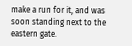make a run for it, and was soon standing next to the eastern gate.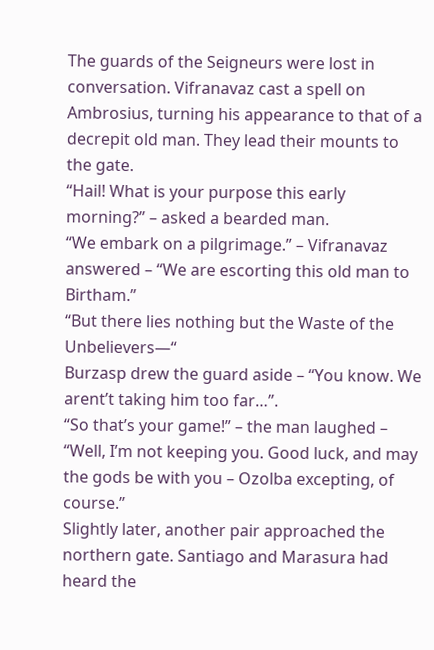The guards of the Seigneurs were lost in conversation. Vifranavaz cast a spell on Ambrosius, turning his appearance to that of a decrepit old man. They lead their mounts to the gate.
“Hail! What is your purpose this early morning?” – asked a bearded man.
“We embark on a pilgrimage.” – Vifranavaz answered – “We are escorting this old man to Birtham.”
“But there lies nothing but the Waste of the Unbelievers—“
Burzasp drew the guard aside – “You know. We arent’t taking him too far…”.
“So that’s your game!” – the man laughed – “Well, I’m not keeping you. Good luck, and may the gods be with you – Ozolba excepting, of course.”
Slightly later, another pair approached the northern gate. Santiago and Marasura had heard the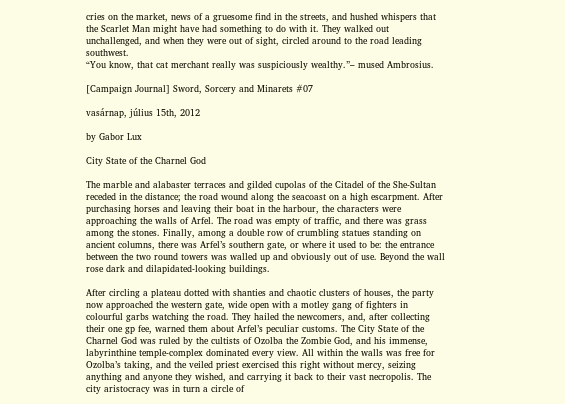cries on the market, news of a gruesome find in the streets, and hushed whispers that the Scarlet Man might have had something to do with it. They walked out unchallenged, and when they were out of sight, circled around to the road leading southwest.
“You know, that cat merchant really was suspiciously wealthy.”– mused Ambrosius.

[Campaign Journal] Sword, Sorcery and Minarets #07

vasárnap, július 15th, 2012

by Gabor Lux

City State of the Charnel God

The marble and alabaster terraces and gilded cupolas of the Citadel of the She-Sultan receded in the distance; the road wound along the seacoast on a high escarpment. After purchasing horses and leaving their boat in the harbour, the characters were approaching the walls of Arfel. The road was empty of traffic, and there was grass among the stones. Finally, among a double row of crumbling statues standing on ancient columns, there was Arfel’s southern gate, or where it used to be: the entrance between the two round towers was walled up and obviously out of use. Beyond the wall rose dark and dilapidated-looking buildings.

After circling a plateau dotted with shanties and chaotic clusters of houses, the party now approached the western gate, wide open with a motley gang of fighters in colourful garbs watching the road. They hailed the newcomers, and, after collecting their one gp fee, warned them about Arfel’s peculiar customs. The City State of the Charnel God was ruled by the cultists of Ozolba the Zombie God, and his immense, labyrinthine temple-complex dominated every view. All within the walls was free for Ozolba’s taking, and the veiled priest exercised this right without mercy, seizing anything and anyone they wished, and carrying it back to their vast necropolis. The city aristocracy was in turn a circle of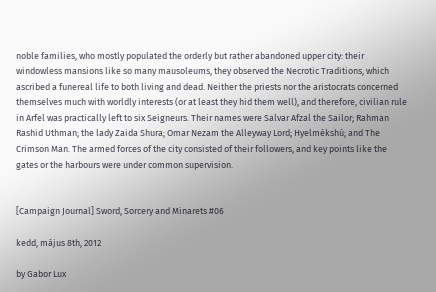noble families, who mostly populated the orderly but rather abandoned upper city: their windowless mansions like so many mausoleums, they observed the Necrotic Traditions, which ascribed a funereal life to both living and dead. Neither the priests nor the aristocrats concerned themselves much with worldly interests (or at least they hid them well), and therefore, civilian rule in Arfel was practically left to six Seigneurs. Their names were Salvar Afzal the Sailor; Rahman Rashid Uthman; the lady Zaida Shura; Omar Nezam the Alleyway Lord; Hyelmékshú; and The Crimson Man. The armed forces of the city consisted of their followers, and key points like the gates or the harbours were under common supervision.


[Campaign Journal] Sword, Sorcery and Minarets #06

kedd, május 8th, 2012

by Gabor Lux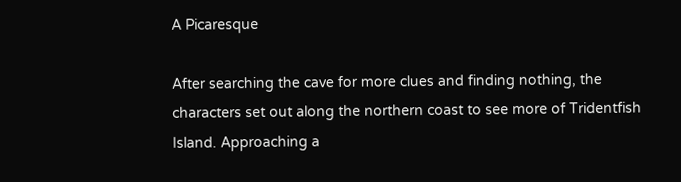A Picaresque

After searching the cave for more clues and finding nothing, the characters set out along the northern coast to see more of Tridentfish Island. Approaching a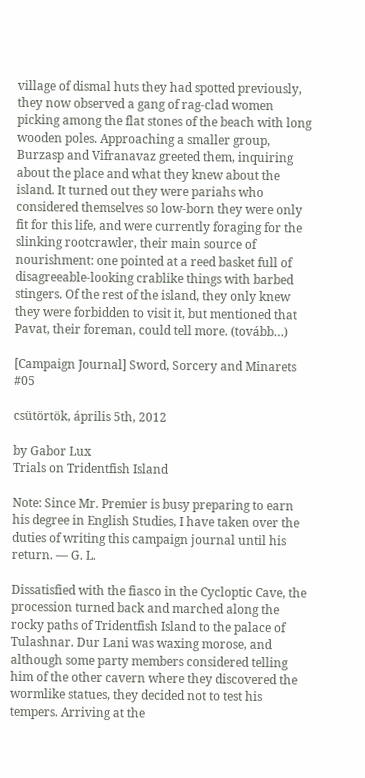village of dismal huts they had spotted previously, they now observed a gang of rag-clad women picking among the flat stones of the beach with long wooden poles. Approaching a smaller group, Burzasp and Vifranavaz greeted them, inquiring about the place and what they knew about the island. It turned out they were pariahs who considered themselves so low-born they were only fit for this life, and were currently foraging for the slinking rootcrawler, their main source of nourishment: one pointed at a reed basket full of disagreeable-looking crablike things with barbed stingers. Of the rest of the island, they only knew they were forbidden to visit it, but mentioned that Pavat, their foreman, could tell more. (tovább…)

[Campaign Journal] Sword, Sorcery and Minarets #05

csütörtök, április 5th, 2012

by Gabor Lux
Trials on Tridentfish Island

Note: Since Mr. Premier is busy preparing to earn his degree in English Studies, I have taken over the duties of writing this campaign journal until his return. — G. L.

Dissatisfied with the fiasco in the Cycloptic Cave, the procession turned back and marched along the rocky paths of Tridentfish Island to the palace of Tulashnar. Dur Lani was waxing morose, and although some party members considered telling him of the other cavern where they discovered the wormlike statues, they decided not to test his tempers. Arriving at the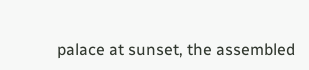palace at sunset, the assembled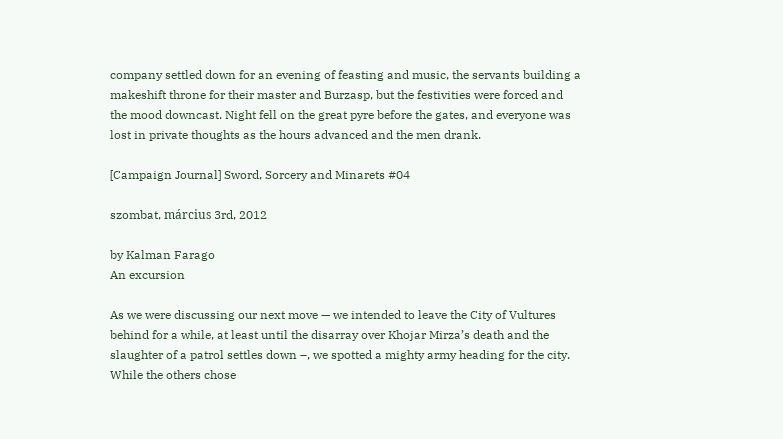company settled down for an evening of feasting and music, the servants building a makeshift throne for their master and Burzasp, but the festivities were forced and the mood downcast. Night fell on the great pyre before the gates, and everyone was lost in private thoughts as the hours advanced and the men drank.

[Campaign Journal] Sword, Sorcery and Minarets #04

szombat, március 3rd, 2012

by Kalman Farago
An excursion

As we were discussing our next move — we intended to leave the City of Vultures behind for a while, at least until the disarray over Khojar Mirza’s death and the slaughter of a patrol settles down –, we spotted a mighty army heading for the city. While the others chose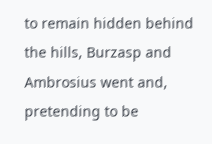to remain hidden behind the hills, Burzasp and Ambrosius went and, pretending to be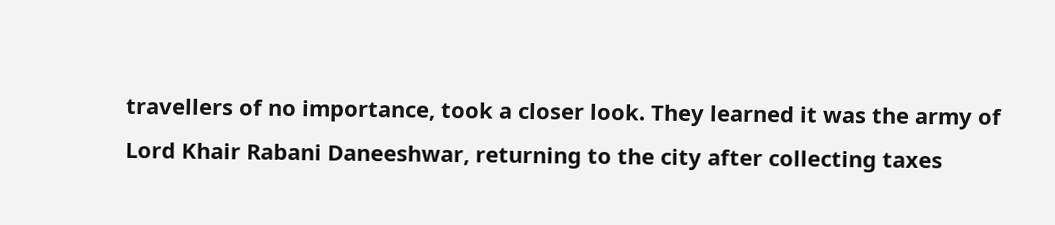travellers of no importance, took a closer look. They learned it was the army of Lord Khair Rabani Daneeshwar, returning to the city after collecting taxes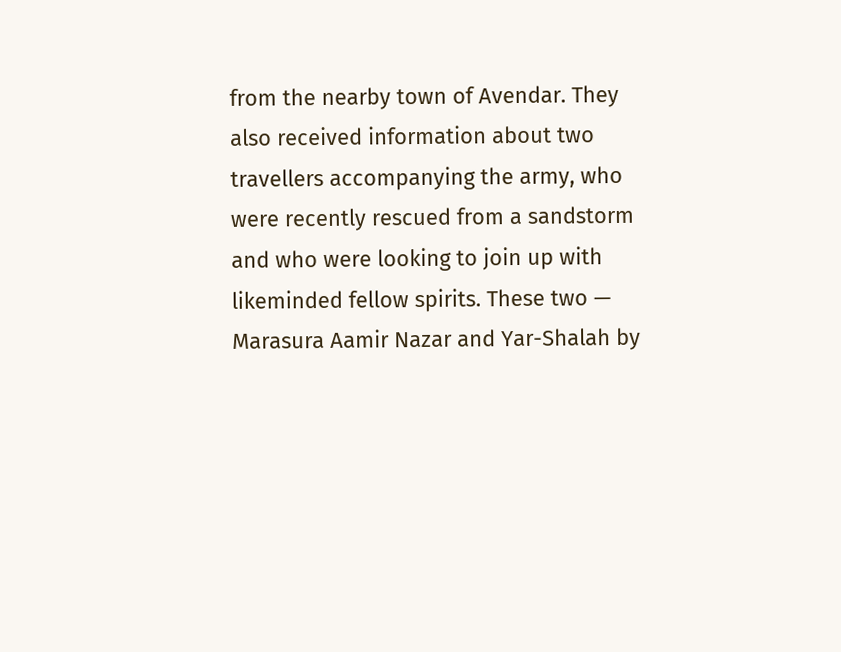from the nearby town of Avendar. They also received information about two travellers accompanying the army, who were recently rescued from a sandstorm and who were looking to join up with likeminded fellow spirits. These two — Marasura Aamir Nazar and Yar-Shalah by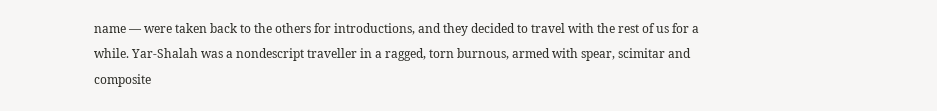name — were taken back to the others for introductions, and they decided to travel with the rest of us for a while. Yar-Shalah was a nondescript traveller in a ragged, torn burnous, armed with spear, scimitar and composite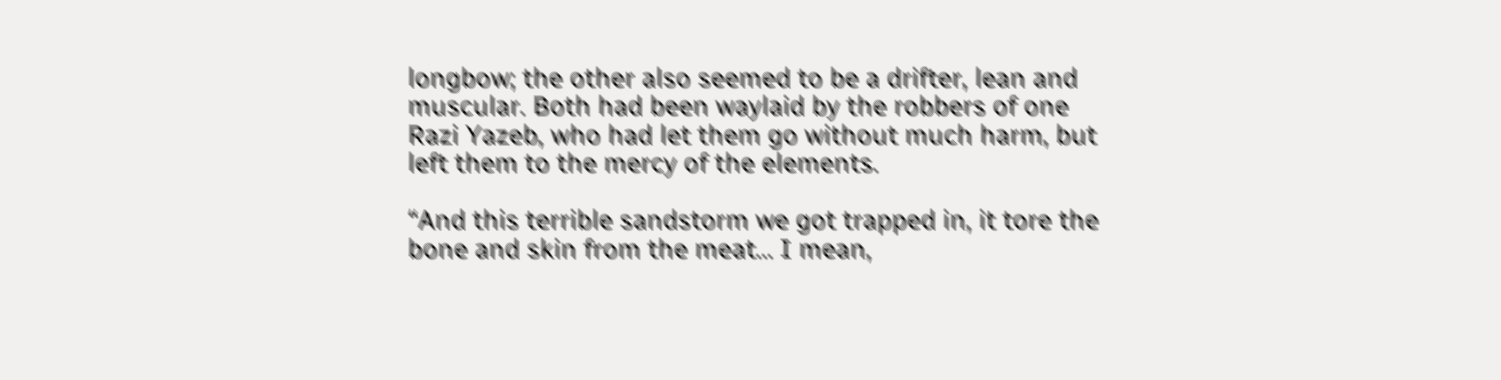longbow; the other also seemed to be a drifter, lean and muscular. Both had been waylaid by the robbers of one Razi Yazeb, who had let them go without much harm, but left them to the mercy of the elements.

“And this terrible sandstorm we got trapped in, it tore the bone and skin from the meat… I mean,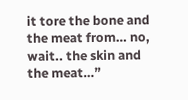it tore the bone and the meat from… no, wait.. the skin and the meat…”